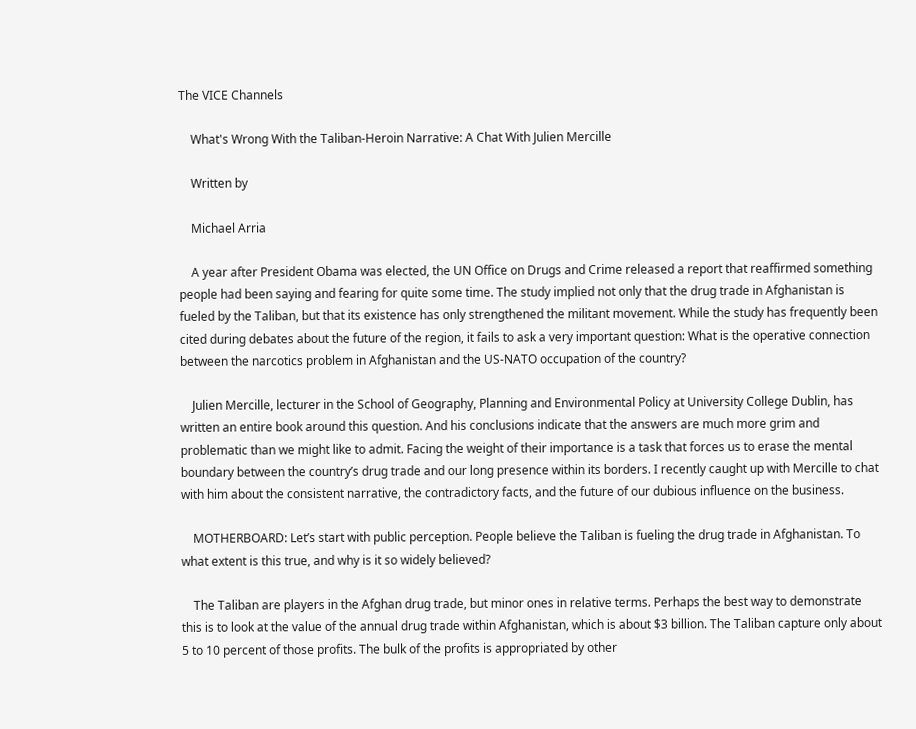The VICE Channels

    What's Wrong With the Taliban-Heroin Narrative: A Chat With Julien Mercille

    Written by

    Michael Arria

    A year after President Obama was elected, the UN Office on Drugs and Crime released a report that reaffirmed something people had been saying and fearing for quite some time. The study implied not only that the drug trade in Afghanistan is fueled by the Taliban, but that its existence has only strengthened the militant movement. While the study has frequently been cited during debates about the future of the region, it fails to ask a very important question: What is the operative connection between the narcotics problem in Afghanistan and the US-NATO occupation of the country?

    Julien Mercille, lecturer in the School of Geography, Planning and Environmental Policy at University College Dublin, has written an entire book around this question. And his conclusions indicate that the answers are much more grim and problematic than we might like to admit. Facing the weight of their importance is a task that forces us to erase the mental boundary between the country’s drug trade and our long presence within its borders. I recently caught up with Mercille to chat with him about the consistent narrative, the contradictory facts, and the future of our dubious influence on the business.

    MOTHERBOARD: Let’s start with public perception. People believe the Taliban is fueling the drug trade in Afghanistan. To what extent is this true, and why is it so widely believed?

    The Taliban are players in the Afghan drug trade, but minor ones in relative terms. Perhaps the best way to demonstrate this is to look at the value of the annual drug trade within Afghanistan, which is about $3 billion. The Taliban capture only about 5 to 10 percent of those profits. The bulk of the profits is appropriated by other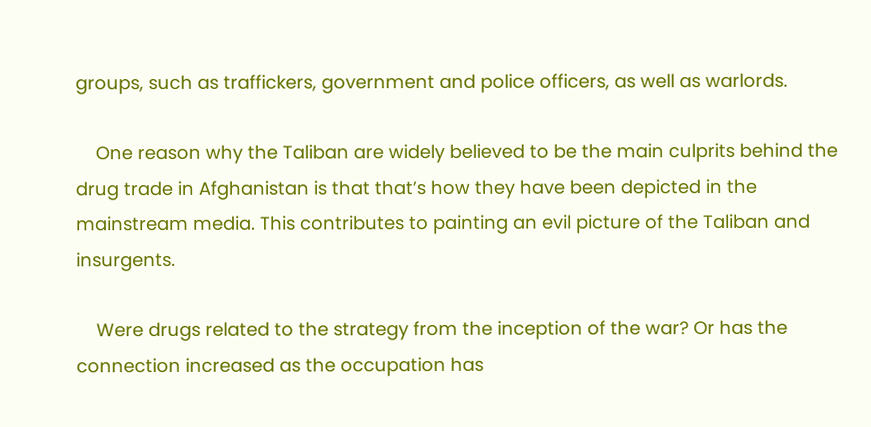groups, such as traffickers, government and police officers, as well as warlords.

    One reason why the Taliban are widely believed to be the main culprits behind the drug trade in Afghanistan is that that’s how they have been depicted in the mainstream media. This contributes to painting an evil picture of the Taliban and insurgents.

    Were drugs related to the strategy from the inception of the war? Or has the connection increased as the occupation has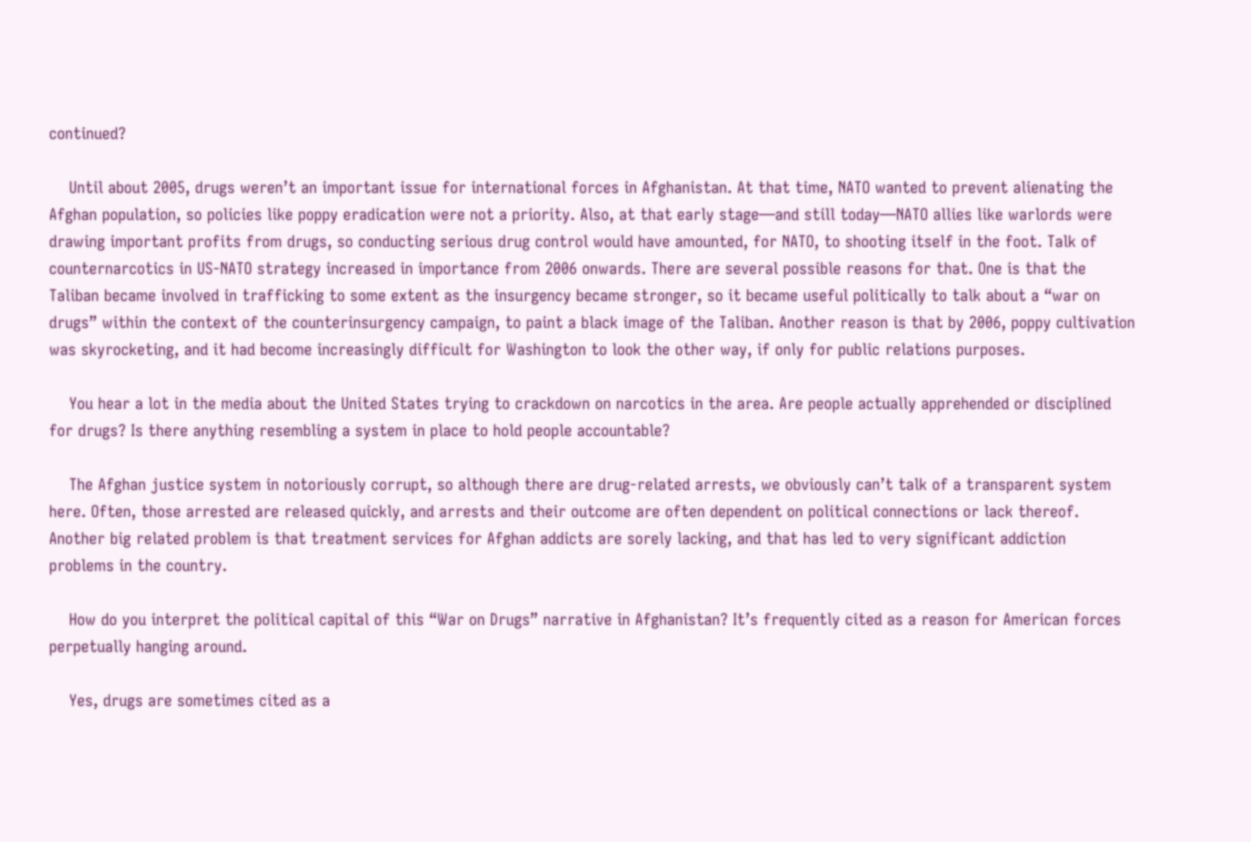continued?

    Until about 2005, drugs weren’t an important issue for international forces in Afghanistan. At that time, NATO wanted to prevent alienating the Afghan population, so policies like poppy eradication were not a priority. Also, at that early stage—and still today—NATO allies like warlords were drawing important profits from drugs, so conducting serious drug control would have amounted, for NATO, to shooting itself in the foot. Talk of counternarcotics in US-NATO strategy increased in importance from 2006 onwards. There are several possible reasons for that. One is that the Taliban became involved in trafficking to some extent as the insurgency became stronger, so it became useful politically to talk about a “war on drugs” within the context of the counterinsurgency campaign, to paint a black image of the Taliban. Another reason is that by 2006, poppy cultivation was skyrocketing, and it had become increasingly difficult for Washington to look the other way, if only for public relations purposes.

    You hear a lot in the media about the United States trying to crackdown on narcotics in the area. Are people actually apprehended or disciplined for drugs? Is there anything resembling a system in place to hold people accountable?

    The Afghan justice system in notoriously corrupt, so although there are drug-related arrests, we obviously can’t talk of a transparent system here. Often, those arrested are released quickly, and arrests and their outcome are often dependent on political connections or lack thereof. Another big related problem is that treatment services for Afghan addicts are sorely lacking, and that has led to very significant addiction problems in the country.

    How do you interpret the political capital of this “War on Drugs” narrative in Afghanistan? It’s frequently cited as a reason for American forces perpetually hanging around.

    Yes, drugs are sometimes cited as a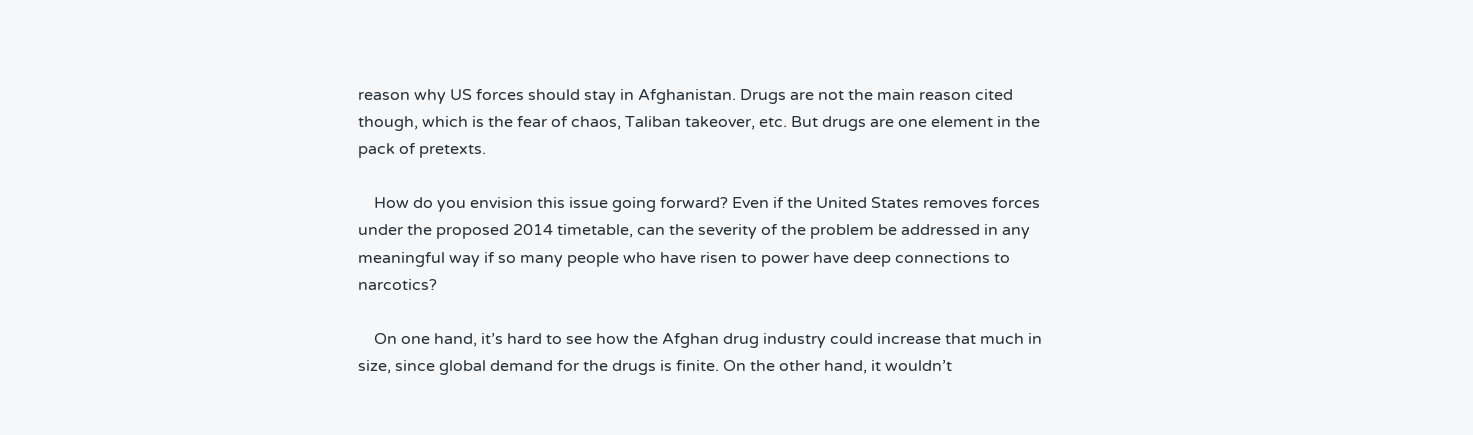reason why US forces should stay in Afghanistan. Drugs are not the main reason cited though, which is the fear of chaos, Taliban takeover, etc. But drugs are one element in the pack of pretexts.

    How do you envision this issue going forward? Even if the United States removes forces under the proposed 2014 timetable, can the severity of the problem be addressed in any meaningful way if so many people who have risen to power have deep connections to narcotics?

    On one hand, it’s hard to see how the Afghan drug industry could increase that much in size, since global demand for the drugs is finite. On the other hand, it wouldn’t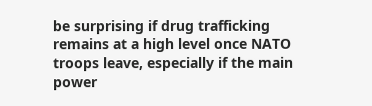be surprising if drug trafficking remains at a high level once NATO troops leave, especially if the main power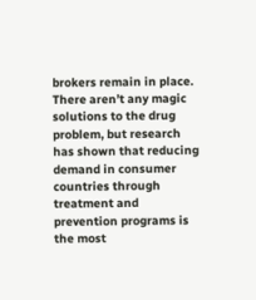brokers remain in place. There aren’t any magic solutions to the drug problem, but research has shown that reducing demand in consumer countries through treatment and prevention programs is the most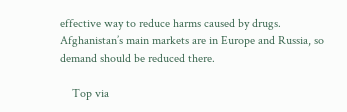effective way to reduce harms caused by drugs. Afghanistan’s main markets are in Europe and Russia, so demand should be reduced there.

    Top via